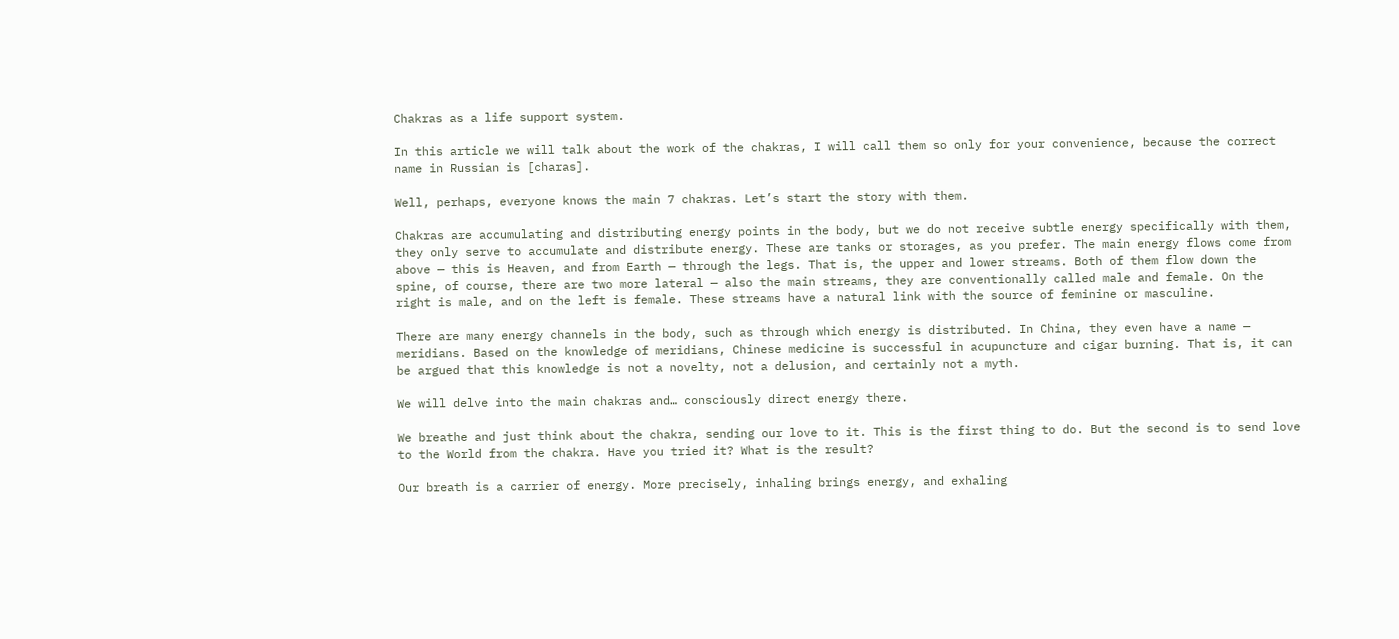Chakras as a life support system.

In this article we will talk about the work of the chakras, I will call them so only for your convenience, because the correct name in Russian is [charas].

Well, perhaps, everyone knows the main 7 chakras. Let’s start the story with them.

Chakras are accumulating and distributing energy points in the body, but we do not receive subtle energy specifically with them, they only serve to accumulate and distribute energy. These are tanks or storages, as you prefer. The main energy flows come from above — this is Heaven, and from Earth — through the legs. That is, the upper and lower streams. Both of them flow down the spine, of course, there are two more lateral — also the main streams, they are conventionally called male and female. On the right is male, and on the left is female. These streams have a natural link with the source of feminine or masculine.

There are many energy channels in the body, such as through which energy is distributed. In China, they even have a name — meridians. Based on the knowledge of meridians, Chinese medicine is successful in acupuncture and cigar burning. That is, it can be argued that this knowledge is not a novelty, not a delusion, and certainly not a myth.

We will delve into the main chakras and… consciously direct energy there.

We breathe and just think about the chakra, sending our love to it. This is the first thing to do. But the second is to send love to the World from the chakra. Have you tried it? What is the result?

Our breath is a carrier of energy. More precisely, inhaling brings energy, and exhaling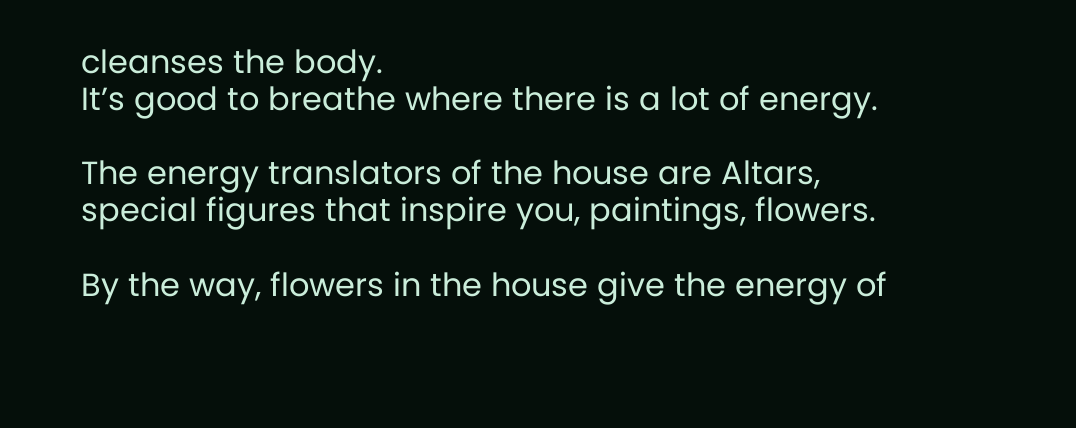cleanses the body.
It’s good to breathe where there is a lot of energy.

The energy translators of the house are Altars, special figures that inspire you, paintings, flowers.

By the way, flowers in the house give the energy of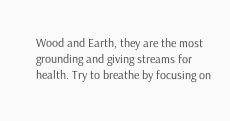Wood and Earth, they are the most grounding and giving streams for health. Try to breathe by focusing on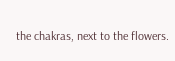the chakras, next to the flowers.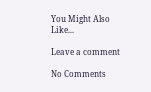You Might Also Like...

Leave a comment

No Comments